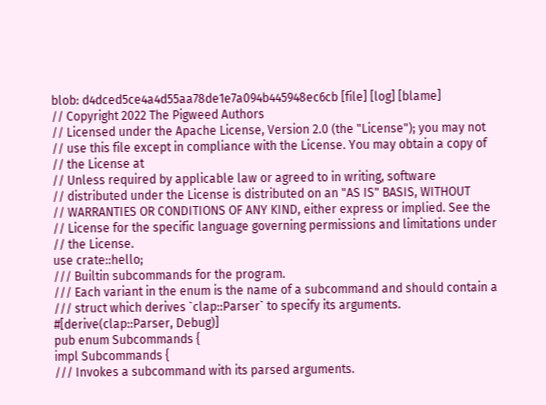blob: d4dced5ce4a4d55aa78de1e7a094b445948ec6cb [file] [log] [blame]
// Copyright 2022 The Pigweed Authors
// Licensed under the Apache License, Version 2.0 (the "License"); you may not
// use this file except in compliance with the License. You may obtain a copy of
// the License at
// Unless required by applicable law or agreed to in writing, software
// distributed under the License is distributed on an "AS IS" BASIS, WITHOUT
// WARRANTIES OR CONDITIONS OF ANY KIND, either express or implied. See the
// License for the specific language governing permissions and limitations under
// the License.
use crate::hello;
/// Builtin subcommands for the program.
/// Each variant in the enum is the name of a subcommand and should contain a
/// struct which derives `clap::Parser` to specify its arguments.
#[derive(clap::Parser, Debug)]
pub enum Subcommands {
impl Subcommands {
/// Invokes a subcommand with its parsed arguments.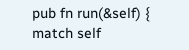pub fn run(&self) {
match self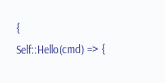{
Self::Hello(cmd) => {